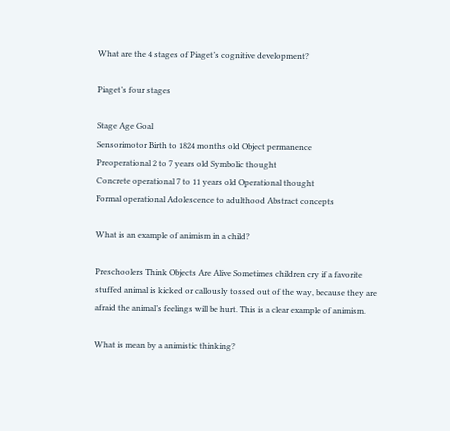What are the 4 stages of Piaget’s cognitive development?

Piaget’s four stages

Stage Age Goal
Sensorimotor Birth to 1824 months old Object permanence
Preoperational 2 to 7 years old Symbolic thought
Concrete operational 7 to 11 years old Operational thought
Formal operational Adolescence to adulthood Abstract concepts

What is an example of animism in a child?

Preschoolers Think Objects Are Alive Sometimes children cry if a favorite stuffed animal is kicked or callously tossed out of the way, because they are afraid the animal’s feelings will be hurt. This is a clear example of animism.

What is mean by a animistic thinking?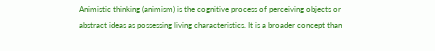Animistic thinking (animism) is the cognitive process of perceiving objects or abstract ideas as possessing living characteristics. It is a broader concept than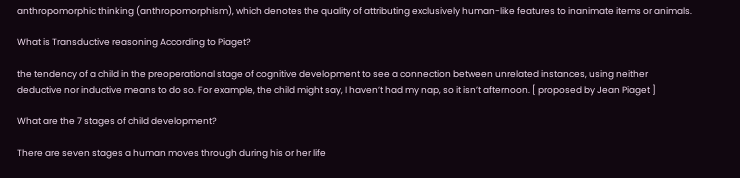anthropomorphic thinking (anthropomorphism), which denotes the quality of attributing exclusively human-like features to inanimate items or animals.

What is Transductive reasoning According to Piaget?

the tendency of a child in the preoperational stage of cognitive development to see a connection between unrelated instances, using neither deductive nor inductive means to do so. For example, the child might say, I haven’t had my nap, so it isn’t afternoon. [ proposed by Jean Piaget ]

What are the 7 stages of child development?

There are seven stages a human moves through during his or her life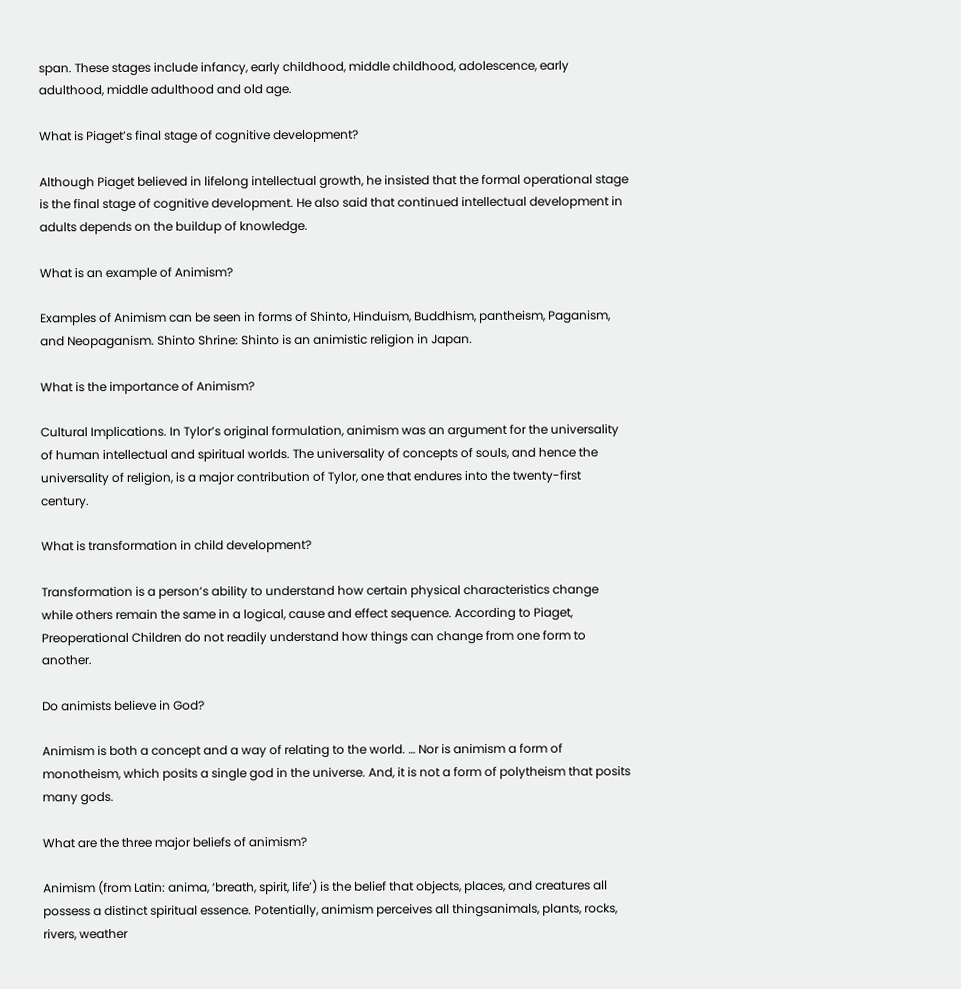span. These stages include infancy, early childhood, middle childhood, adolescence, early adulthood, middle adulthood and old age.

What is Piaget’s final stage of cognitive development?

Although Piaget believed in lifelong intellectual growth, he insisted that the formal operational stage is the final stage of cognitive development. He also said that continued intellectual development in adults depends on the buildup of knowledge.

What is an example of Animism?

Examples of Animism can be seen in forms of Shinto, Hinduism, Buddhism, pantheism, Paganism, and Neopaganism. Shinto Shrine: Shinto is an animistic religion in Japan.

What is the importance of Animism?

Cultural Implications. In Tylor’s original formulation, animism was an argument for the universality of human intellectual and spiritual worlds. The universality of concepts of souls, and hence the universality of religion, is a major contribution of Tylor, one that endures into the twenty-first century.

What is transformation in child development?

Transformation is a person’s ability to understand how certain physical characteristics change while others remain the same in a logical, cause and effect sequence. According to Piaget, Preoperational Children do not readily understand how things can change from one form to another.

Do animists believe in God?

Animism is both a concept and a way of relating to the world. … Nor is animism a form of monotheism, which posits a single god in the universe. And, it is not a form of polytheism that posits many gods.

What are the three major beliefs of animism?

Animism (from Latin: anima, ‘breath, spirit, life’) is the belief that objects, places, and creatures all possess a distinct spiritual essence. Potentially, animism perceives all thingsanimals, plants, rocks, rivers, weather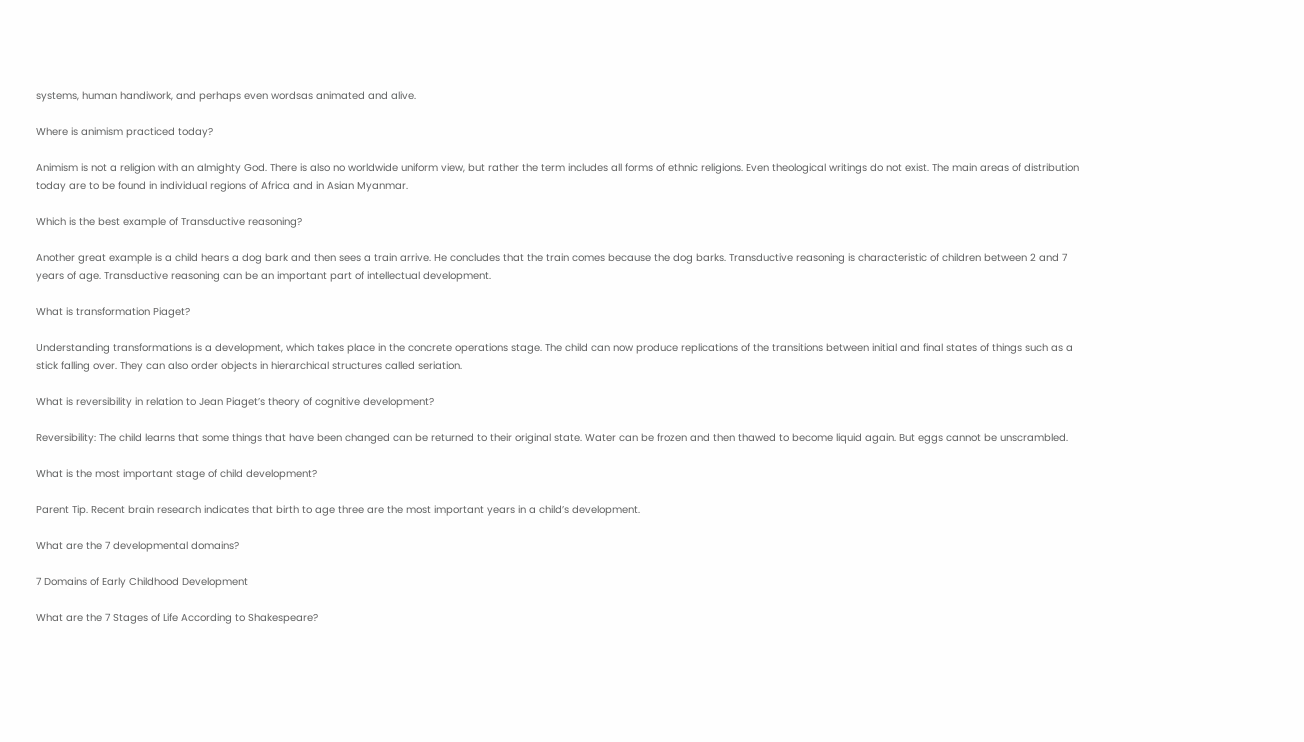systems, human handiwork, and perhaps even wordsas animated and alive.

Where is animism practiced today?

Animism is not a religion with an almighty God. There is also no worldwide uniform view, but rather the term includes all forms of ethnic religions. Even theological writings do not exist. The main areas of distribution today are to be found in individual regions of Africa and in Asian Myanmar.

Which is the best example of Transductive reasoning?

Another great example is a child hears a dog bark and then sees a train arrive. He concludes that the train comes because the dog barks. Transductive reasoning is characteristic of children between 2 and 7 years of age. Transductive reasoning can be an important part of intellectual development.

What is transformation Piaget?

Understanding transformations is a development, which takes place in the concrete operations stage. The child can now produce replications of the transitions between initial and final states of things such as a stick falling over. They can also order objects in hierarchical structures called seriation.

What is reversibility in relation to Jean Piaget’s theory of cognitive development?

Reversibility: The child learns that some things that have been changed can be returned to their original state. Water can be frozen and then thawed to become liquid again. But eggs cannot be unscrambled.

What is the most important stage of child development?

Parent Tip. Recent brain research indicates that birth to age three are the most important years in a child’s development.

What are the 7 developmental domains?

7 Domains of Early Childhood Development

What are the 7 Stages of Life According to Shakespeare?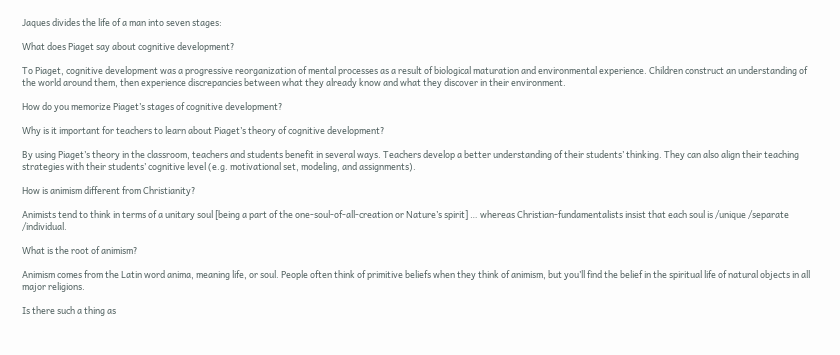Jaques divides the life of a man into seven stages:

What does Piaget say about cognitive development?

To Piaget, cognitive development was a progressive reorganization of mental processes as a result of biological maturation and environmental experience. Children construct an understanding of the world around them, then experience discrepancies between what they already know and what they discover in their environment.

How do you memorize Piaget’s stages of cognitive development?

Why is it important for teachers to learn about Piaget’s theory of cognitive development?

By using Piaget’s theory in the classroom, teachers and students benefit in several ways. Teachers develop a better understanding of their students’ thinking. They can also align their teaching strategies with their students’ cognitive level (e.g. motivational set, modeling, and assignments).

How is animism different from Christianity?

Animists tend to think in terms of a unitary soul [being a part of the one-soul-of-all-creation or Nature’s spirit] … whereas Christian-fundamentalists insist that each soul is /unique /separate /individual.

What is the root of animism?

Animism comes from the Latin word anima, meaning life, or soul. People often think of primitive beliefs when they think of animism, but you’ll find the belief in the spiritual life of natural objects in all major religions.

Is there such a thing as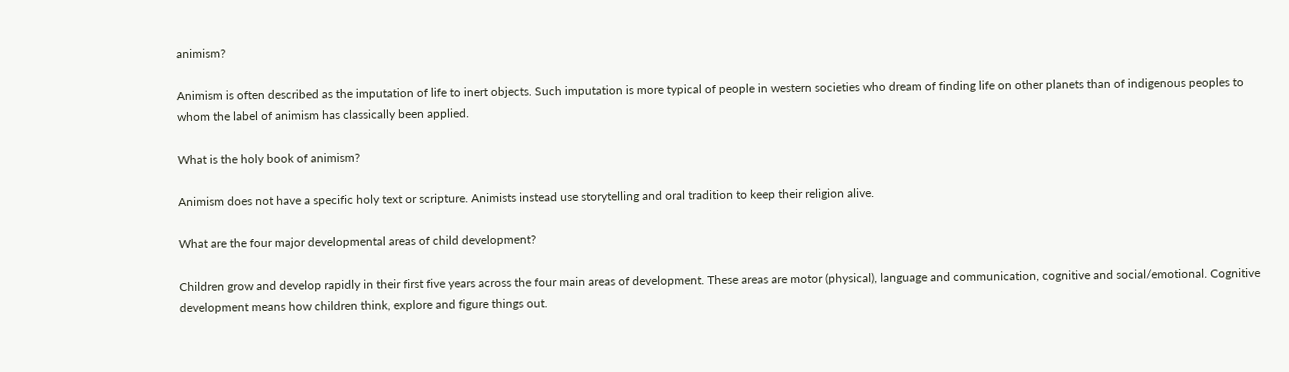animism?

Animism is often described as the imputation of life to inert objects. Such imputation is more typical of people in western societies who dream of finding life on other planets than of indigenous peoples to whom the label of animism has classically been applied.

What is the holy book of animism?

Animism does not have a specific holy text or scripture. Animists instead use storytelling and oral tradition to keep their religion alive.

What are the four major developmental areas of child development?

Children grow and develop rapidly in their first five years across the four main areas of development. These areas are motor (physical), language and communication, cognitive and social/emotional. Cognitive development means how children think, explore and figure things out.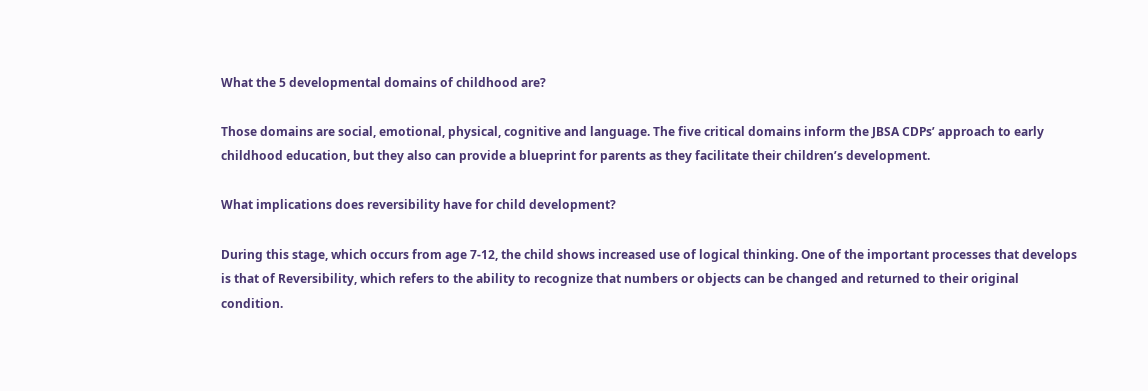What the 5 developmental domains of childhood are?

Those domains are social, emotional, physical, cognitive and language. The five critical domains inform the JBSA CDPs’ approach to early childhood education, but they also can provide a blueprint for parents as they facilitate their children’s development.

What implications does reversibility have for child development?

During this stage, which occurs from age 7-12, the child shows increased use of logical thinking. One of the important processes that develops is that of Reversibility, which refers to the ability to recognize that numbers or objects can be changed and returned to their original condition.